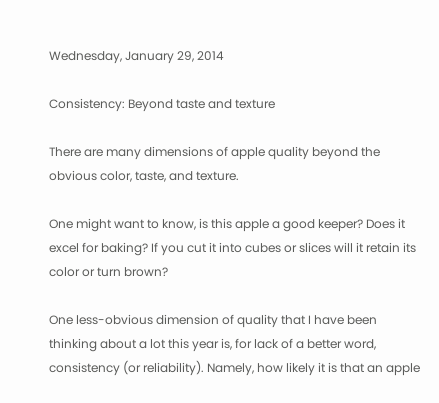Wednesday, January 29, 2014

Consistency: Beyond taste and texture

There are many dimensions of apple quality beyond the obvious color, taste, and texture.

One might want to know, is this apple a good keeper? Does it excel for baking? If you cut it into cubes or slices will it retain its color or turn brown?

One less-obvious dimension of quality that I have been thinking about a lot this year is, for lack of a better word, consistency (or reliability). Namely, how likely it is that an apple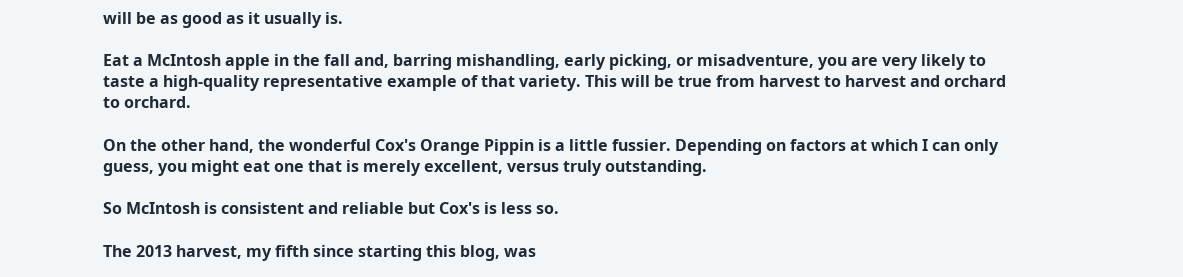will be as good as it usually is.

Eat a McIntosh apple in the fall and, barring mishandling, early picking, or misadventure, you are very likely to taste a high-quality representative example of that variety. This will be true from harvest to harvest and orchard to orchard.

On the other hand, the wonderful Cox's Orange Pippin is a little fussier. Depending on factors at which I can only guess, you might eat one that is merely excellent, versus truly outstanding.

So McIntosh is consistent and reliable but Cox's is less so.

The 2013 harvest, my fifth since starting this blog, was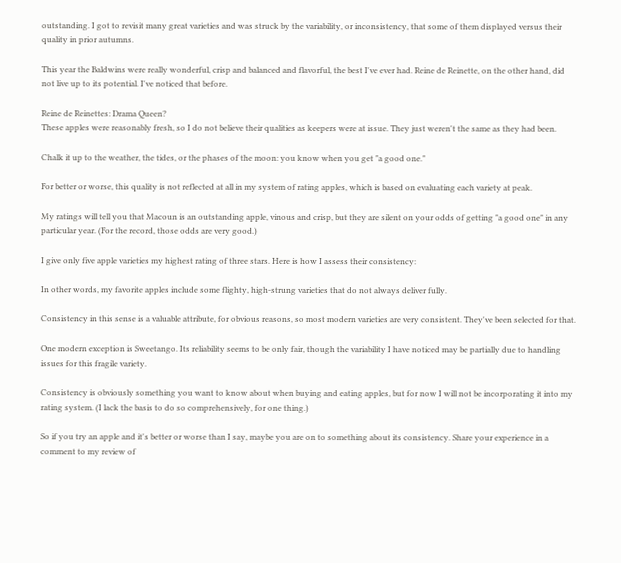outstanding. I got to revisit many great varieties and was struck by the variability, or inconsistency, that some of them displayed versus their quality in prior autumns.

This year the Baldwins were really wonderful, crisp and balanced and flavorful, the best I've ever had. Reine de Reinette, on the other hand, did not live up to its potential. I've noticed that before.

Reine de Reinettes: Drama Queen?
These apples were reasonably fresh, so I do not believe their qualities as keepers were at issue. They just weren't the same as they had been.

Chalk it up to the weather, the tides, or the phases of the moon: you know when you get "a good one."

For better or worse, this quality is not reflected at all in my system of rating apples, which is based on evaluating each variety at peak.

My ratings will tell you that Macoun is an outstanding apple, vinous and crisp, but they are silent on your odds of getting "a good one" in any particular year. (For the record, those odds are very good.)

I give only five apple varieties my highest rating of three stars. Here is how I assess their consistency:

In other words, my favorite apples include some flighty, high-strung varieties that do not always deliver fully.

Consistency in this sense is a valuable attribute, for obvious reasons, so most modern varieties are very consistent. They've been selected for that.

One modern exception is Sweetango. Its reliability seems to be only fair, though the variability I have noticed may be partially due to handling issues for this fragile variety.

Consistency is obviously something you want to know about when buying and eating apples, but for now I will not be incorporating it into my rating system. (I lack the basis to do so comprehensively, for one thing.)

So if you try an apple and it's better or worse than I say, maybe you are on to something about its consistency. Share your experience in a comment to my review of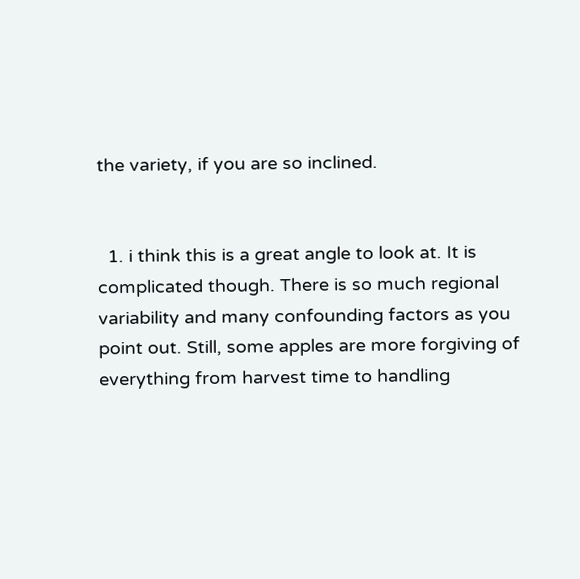the variety, if you are so inclined.


  1. i think this is a great angle to look at. It is complicated though. There is so much regional variability and many confounding factors as you point out. Still, some apples are more forgiving of everything from harvest time to handling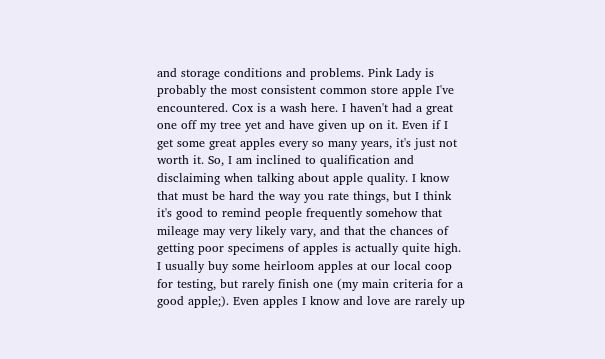and storage conditions and problems. Pink Lady is probably the most consistent common store apple I've encountered. Cox is a wash here. I haven't had a great one off my tree yet and have given up on it. Even if I get some great apples every so many years, it's just not worth it. So, I am inclined to qualification and disclaiming when talking about apple quality. I know that must be hard the way you rate things, but I think it's good to remind people frequently somehow that mileage may very likely vary, and that the chances of getting poor specimens of apples is actually quite high. I usually buy some heirloom apples at our local coop for testing, but rarely finish one (my main criteria for a good apple;). Even apples I know and love are rarely up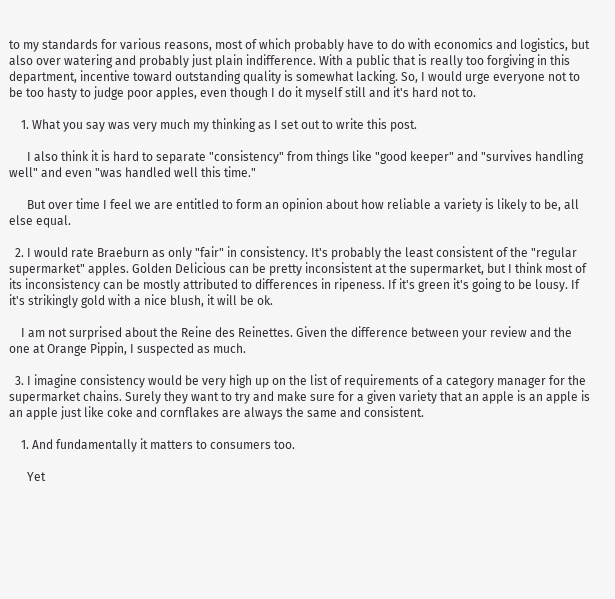to my standards for various reasons, most of which probably have to do with economics and logistics, but also over watering and probably just plain indifference. With a public that is really too forgiving in this department, incentive toward outstanding quality is somewhat lacking. So, I would urge everyone not to be too hasty to judge poor apples, even though I do it myself still and it's hard not to.

    1. What you say was very much my thinking as I set out to write this post.

      I also think it is hard to separate "consistency" from things like "good keeper" and "survives handling well" and even "was handled well this time."

      But over time I feel we are entitled to form an opinion about how reliable a variety is likely to be, all else equal.

  2. I would rate Braeburn as only "fair" in consistency. It's probably the least consistent of the "regular supermarket" apples. Golden Delicious can be pretty inconsistent at the supermarket, but I think most of its inconsistency can be mostly attributed to differences in ripeness. If it's green it's going to be lousy. If it's strikingly gold with a nice blush, it will be ok.

    I am not surprised about the Reine des Reinettes. Given the difference between your review and the one at Orange Pippin, I suspected as much.

  3. I imagine consistency would be very high up on the list of requirements of a category manager for the supermarket chains. Surely they want to try and make sure for a given variety that an apple is an apple is an apple just like coke and cornflakes are always the same and consistent.

    1. And fundamentally it matters to consumers too.

      Yet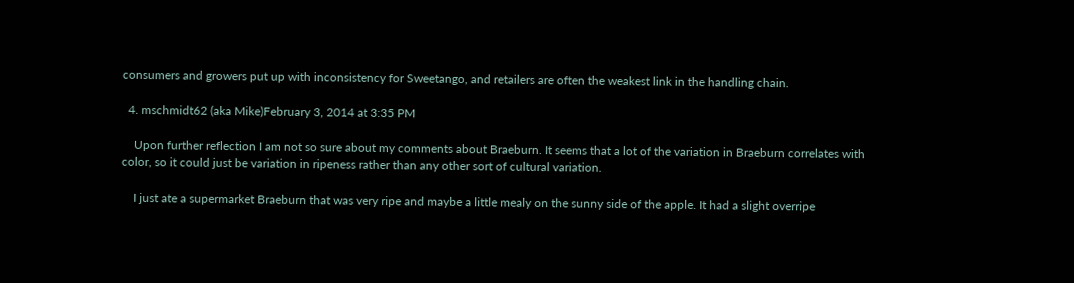consumers and growers put up with inconsistency for Sweetango, and retailers are often the weakest link in the handling chain.

  4. mschmidt62 (aka Mike)February 3, 2014 at 3:35 PM

    Upon further reflection I am not so sure about my comments about Braeburn. It seems that a lot of the variation in Braeburn correlates with color, so it could just be variation in ripeness rather than any other sort of cultural variation.

    I just ate a supermarket Braeburn that was very ripe and maybe a little mealy on the sunny side of the apple. It had a slight overripe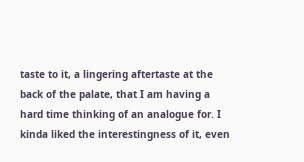taste to it, a lingering aftertaste at the back of the palate, that I am having a hard time thinking of an analogue for. I kinda liked the interestingness of it, even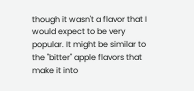though it wasn't a flavor that I would expect to be very popular. It might be similar to the "bitter" apple flavors that make it into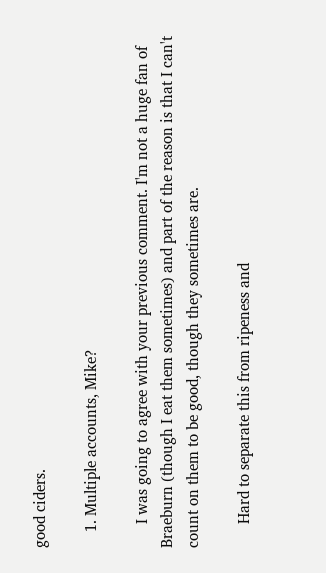good ciders.

    1. Multiple accounts, Mike?

      I was going to agree with your previous comment. I'm not a huge fan of Braeburn (though I eat them sometimes) and part of the reason is that I can't count on them to be good, though they sometimes are.

      Hard to separate this from ripeness and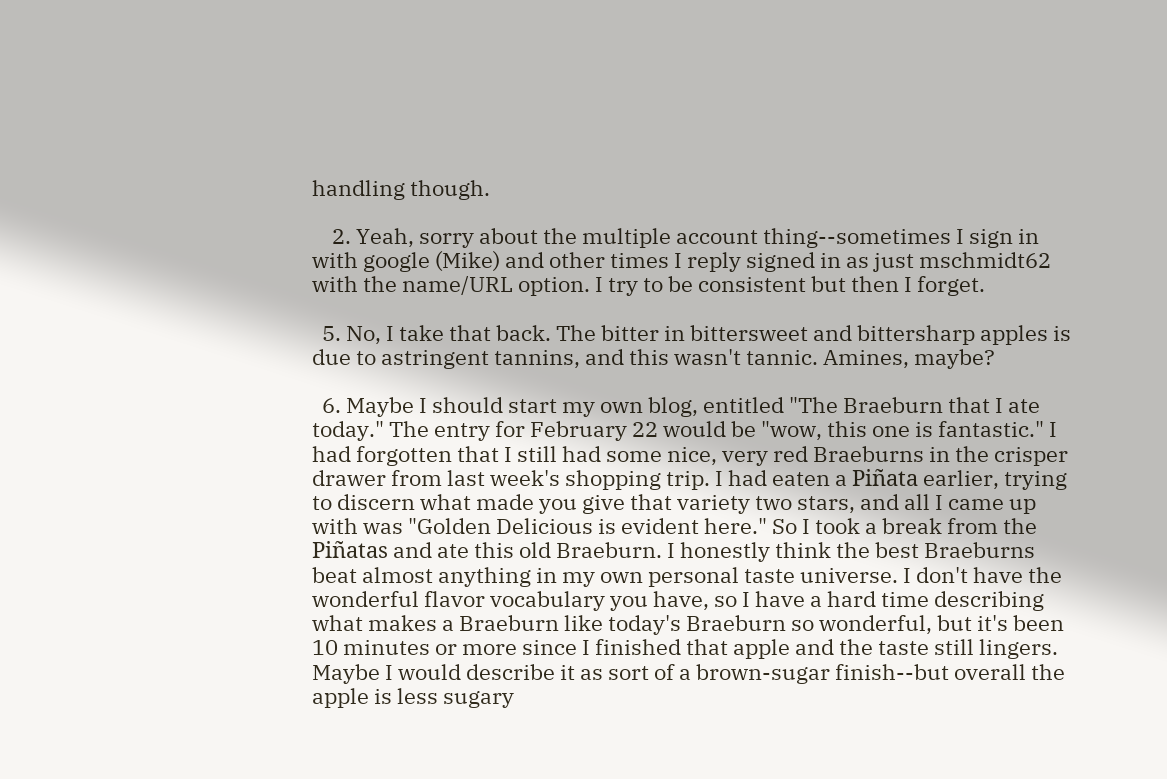handling though.

    2. Yeah, sorry about the multiple account thing--sometimes I sign in with google (Mike) and other times I reply signed in as just mschmidt62 with the name/URL option. I try to be consistent but then I forget.

  5. No, I take that back. The bitter in bittersweet and bittersharp apples is due to astringent tannins, and this wasn't tannic. Amines, maybe?

  6. Maybe I should start my own blog, entitled "The Braeburn that I ate today." The entry for February 22 would be "wow, this one is fantastic." I had forgotten that I still had some nice, very red Braeburns in the crisper drawer from last week's shopping trip. I had eaten a Piñata earlier, trying to discern what made you give that variety two stars, and all I came up with was "Golden Delicious is evident here." So I took a break from the Piñatas and ate this old Braeburn. I honestly think the best Braeburns beat almost anything in my own personal taste universe. I don't have the wonderful flavor vocabulary you have, so I have a hard time describing what makes a Braeburn like today's Braeburn so wonderful, but it's been 10 minutes or more since I finished that apple and the taste still lingers. Maybe I would describe it as sort of a brown-sugar finish--but overall the apple is less sugary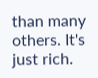than many others. It's just rich.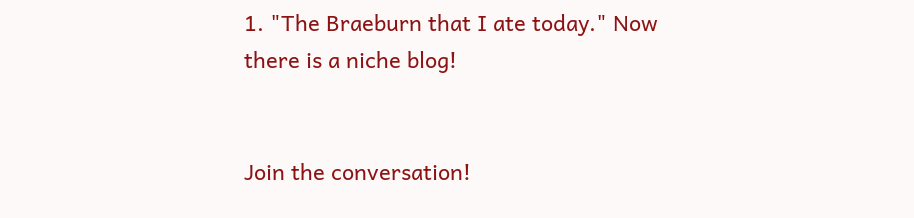1. "The Braeburn that I ate today." Now there is a niche blog!


Join the conversation!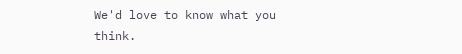We'd love to know what you think.